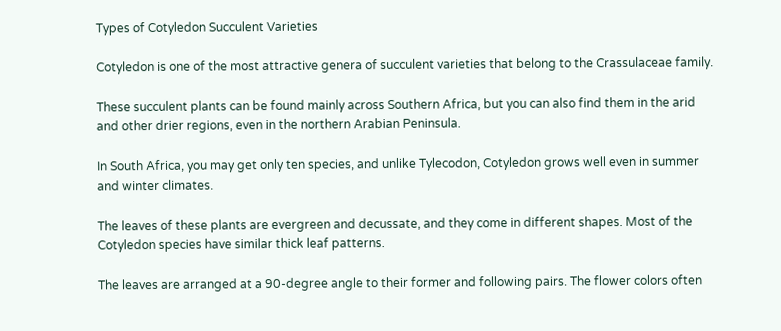Types of Cotyledon Succulent Varieties

Cotyledon is one of the most attractive genera of succulent varieties that belong to the Crassulaceae family.

These succulent plants can be found mainly across Southern Africa, but you can also find them in the arid and other drier regions, even in the northern Arabian Peninsula.

In South Africa, you may get only ten species, and unlike Tylecodon, Cotyledon grows well even in summer and winter climates.

The leaves of these plants are evergreen and decussate, and they come in different shapes. Most of the Cotyledon species have similar thick leaf patterns.

The leaves are arranged at a 90-degree angle to their former and following pairs. The flower colors often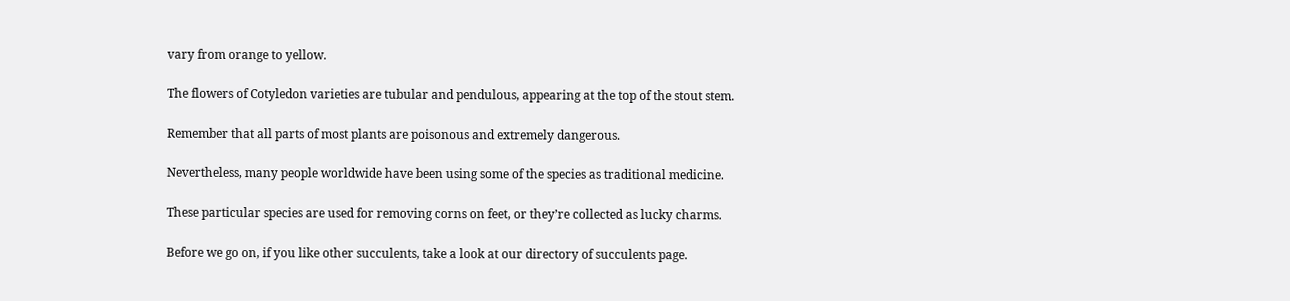vary from orange to yellow.

The flowers of Cotyledon varieties are tubular and pendulous, appearing at the top of the stout stem.

Remember that all parts of most plants are poisonous and extremely dangerous.

Nevertheless, many people worldwide have been using some of the species as traditional medicine.

These particular species are used for removing corns on feet, or they’re collected as lucky charms.

Before we go on, if you like other succulents, take a look at our directory of succulents page.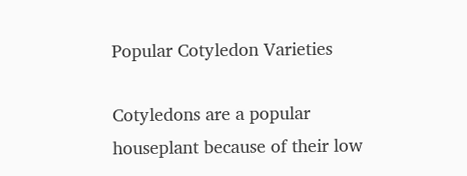Popular Cotyledon Varieties

Cotyledons are a popular houseplant because of their low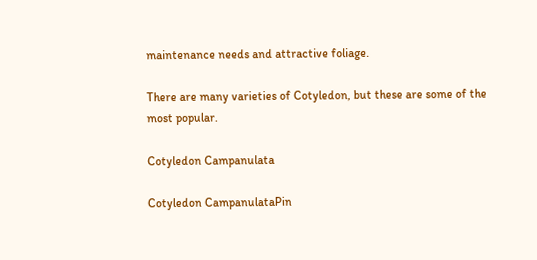maintenance needs and attractive foliage.

There are many varieties of Cotyledon, but these are some of the most popular.

Cotyledon Campanulata

Cotyledon CampanulataPin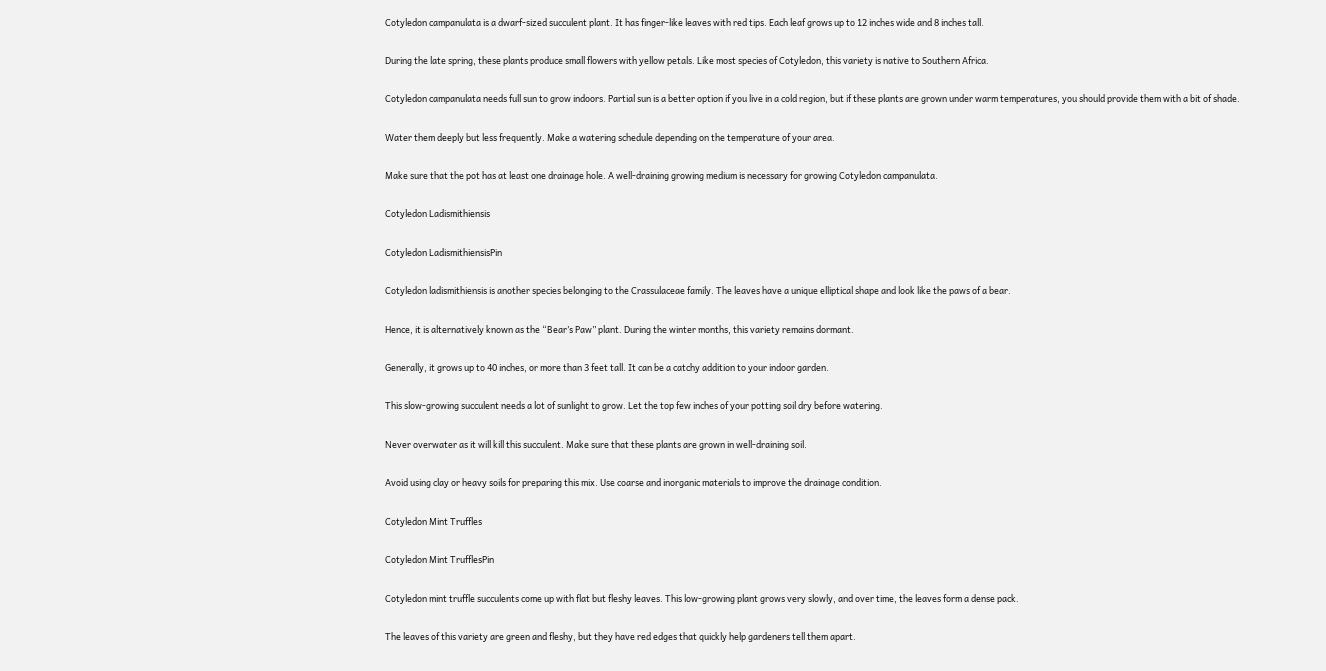Cotyledon campanulata is a dwarf-sized succulent plant. It has finger-like leaves with red tips. Each leaf grows up to 12 inches wide and 8 inches tall.

During the late spring, these plants produce small flowers with yellow petals. Like most species of Cotyledon, this variety is native to Southern Africa.

Cotyledon campanulata needs full sun to grow indoors. Partial sun is a better option if you live in a cold region, but if these plants are grown under warm temperatures, you should provide them with a bit of shade.

Water them deeply but less frequently. Make a watering schedule depending on the temperature of your area.

Make sure that the pot has at least one drainage hole. A well-draining growing medium is necessary for growing Cotyledon campanulata.

Cotyledon Ladismithiensis

Cotyledon LadismithiensisPin

Cotyledon ladismithiensis is another species belonging to the Crassulaceae family. The leaves have a unique elliptical shape and look like the paws of a bear.

Hence, it is alternatively known as the “Bear’s Paw” plant. During the winter months, this variety remains dormant.

Generally, it grows up to 40 inches, or more than 3 feet tall. It can be a catchy addition to your indoor garden.

This slow-growing succulent needs a lot of sunlight to grow. Let the top few inches of your potting soil dry before watering.

Never overwater as it will kill this succulent. Make sure that these plants are grown in well-draining soil.

Avoid using clay or heavy soils for preparing this mix. Use coarse and inorganic materials to improve the drainage condition.

Cotyledon Mint Truffles

Cotyledon Mint TrufflesPin

Cotyledon mint truffle succulents come up with flat but fleshy leaves. This low-growing plant grows very slowly, and over time, the leaves form a dense pack.

The leaves of this variety are green and fleshy, but they have red edges that quickly help gardeners tell them apart.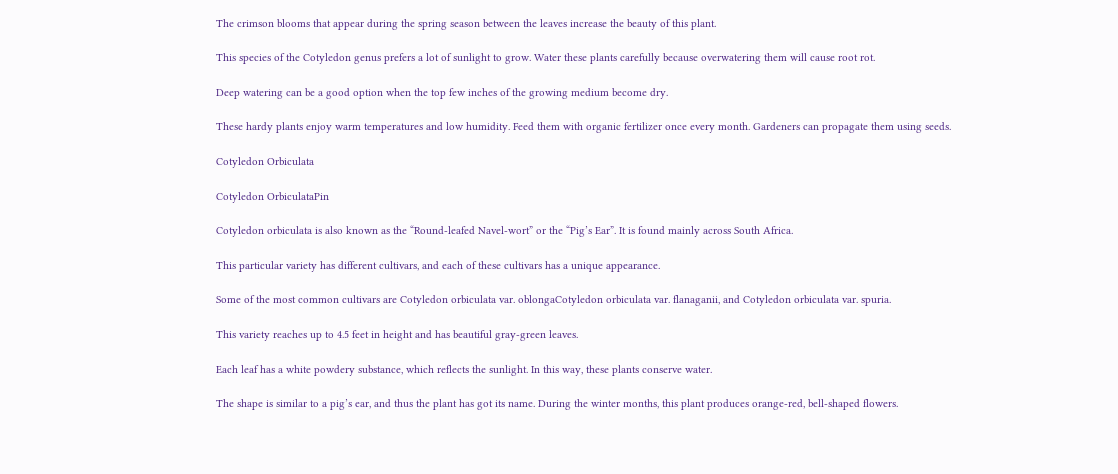The crimson blooms that appear during the spring season between the leaves increase the beauty of this plant.

This species of the Cotyledon genus prefers a lot of sunlight to grow. Water these plants carefully because overwatering them will cause root rot.

Deep watering can be a good option when the top few inches of the growing medium become dry.

These hardy plants enjoy warm temperatures and low humidity. Feed them with organic fertilizer once every month. Gardeners can propagate them using seeds.

Cotyledon Orbiculata

Cotyledon OrbiculataPin

Cotyledon orbiculata is also known as the “Round-leafed Navel-wort” or the “Pig’s Ear”. It is found mainly across South Africa.

This particular variety has different cultivars, and each of these cultivars has a unique appearance.

Some of the most common cultivars are Cotyledon orbiculata var. oblongaCotyledon orbiculata var. flanaganii, and Cotyledon orbiculata var. spuria.

This variety reaches up to 4.5 feet in height and has beautiful gray-green leaves.

Each leaf has a white powdery substance, which reflects the sunlight. In this way, these plants conserve water.

The shape is similar to a pig’s ear, and thus the plant has got its name. During the winter months, this plant produces orange-red, bell-shaped flowers.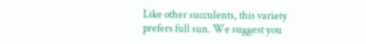Like other succulents, this variety prefers full sun. We suggest you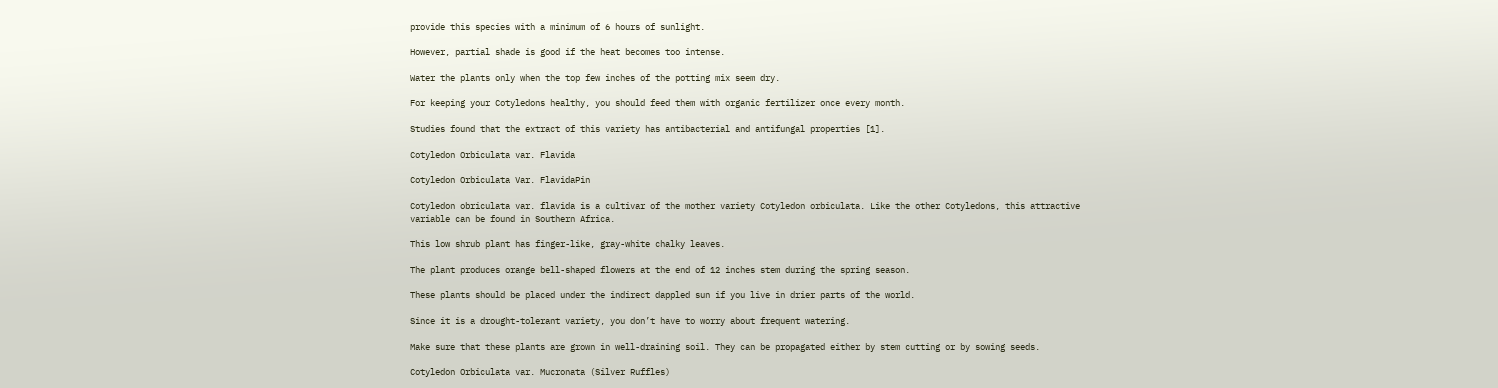provide this species with a minimum of 6 hours of sunlight.

However, partial shade is good if the heat becomes too intense.

Water the plants only when the top few inches of the potting mix seem dry.

For keeping your Cotyledons healthy, you should feed them with organic fertilizer once every month.

Studies found that the extract of this variety has antibacterial and antifungal properties [1].

Cotyledon Orbiculata var. Flavida

Cotyledon Orbiculata Var. FlavidaPin

Cotyledon obriculata var. flavida is a cultivar of the mother variety Cotyledon orbiculata. Like the other Cotyledons, this attractive variable can be found in Southern Africa.

This low shrub plant has finger-like, gray-white chalky leaves.

The plant produces orange bell-shaped flowers at the end of 12 inches stem during the spring season.

These plants should be placed under the indirect dappled sun if you live in drier parts of the world.

Since it is a drought-tolerant variety, you don’t have to worry about frequent watering.

Make sure that these plants are grown in well-draining soil. They can be propagated either by stem cutting or by sowing seeds.

Cotyledon Orbiculata var. Mucronata (Silver Ruffles)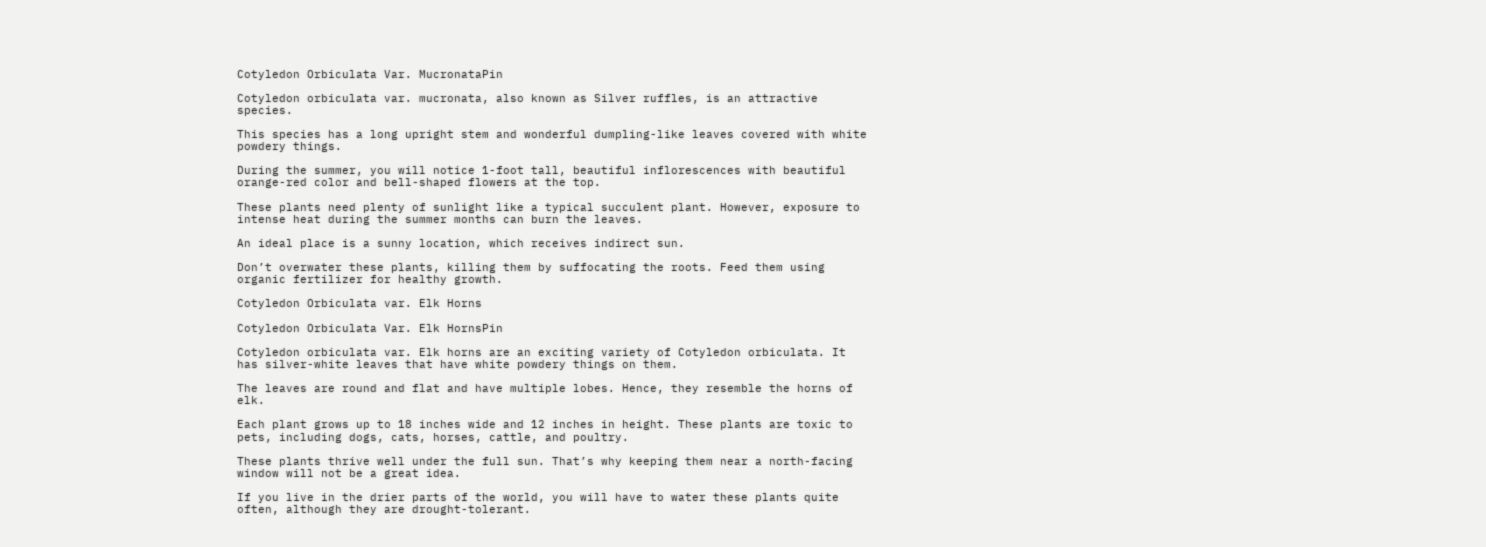Cotyledon Orbiculata Var. MucronataPin

Cotyledon orbiculata var. mucronata, also known as Silver ruffles, is an attractive species.

This species has a long upright stem and wonderful dumpling-like leaves covered with white powdery things.

During the summer, you will notice 1-foot tall, beautiful inflorescences with beautiful orange-red color and bell-shaped flowers at the top.

These plants need plenty of sunlight like a typical succulent plant. However, exposure to intense heat during the summer months can burn the leaves.

An ideal place is a sunny location, which receives indirect sun.

Don’t overwater these plants, killing them by suffocating the roots. Feed them using organic fertilizer for healthy growth.

Cotyledon Orbiculata var. Elk Horns

Cotyledon Orbiculata Var. Elk HornsPin

Cotyledon orbiculata var. Elk horns are an exciting variety of Cotyledon orbiculata. It has silver-white leaves that have white powdery things on them.

The leaves are round and flat and have multiple lobes. Hence, they resemble the horns of elk.

Each plant grows up to 18 inches wide and 12 inches in height. These plants are toxic to pets, including dogs, cats, horses, cattle, and poultry.

These plants thrive well under the full sun. That’s why keeping them near a north-facing window will not be a great idea.

If you live in the drier parts of the world, you will have to water these plants quite often, although they are drought-tolerant.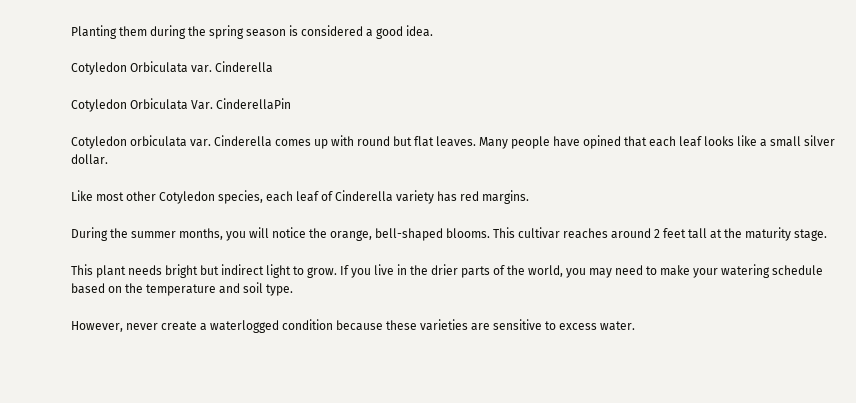Planting them during the spring season is considered a good idea.

Cotyledon Orbiculata var. Cinderella

Cotyledon Orbiculata Var. CinderellaPin

Cotyledon orbiculata var. Cinderella comes up with round but flat leaves. Many people have opined that each leaf looks like a small silver dollar.

Like most other Cotyledon species, each leaf of Cinderella variety has red margins.

During the summer months, you will notice the orange, bell-shaped blooms. This cultivar reaches around 2 feet tall at the maturity stage.

This plant needs bright but indirect light to grow. If you live in the drier parts of the world, you may need to make your watering schedule based on the temperature and soil type.

However, never create a waterlogged condition because these varieties are sensitive to excess water.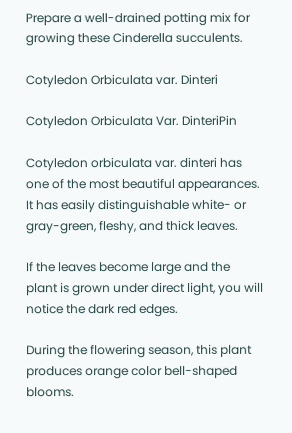Prepare a well-drained potting mix for growing these Cinderella succulents.

Cotyledon Orbiculata var. Dinteri

Cotyledon Orbiculata Var. DinteriPin

Cotyledon orbiculata var. dinteri has one of the most beautiful appearances. It has easily distinguishable white- or gray-green, fleshy, and thick leaves.

If the leaves become large and the plant is grown under direct light, you will notice the dark red edges.

During the flowering season, this plant produces orange color bell-shaped blooms.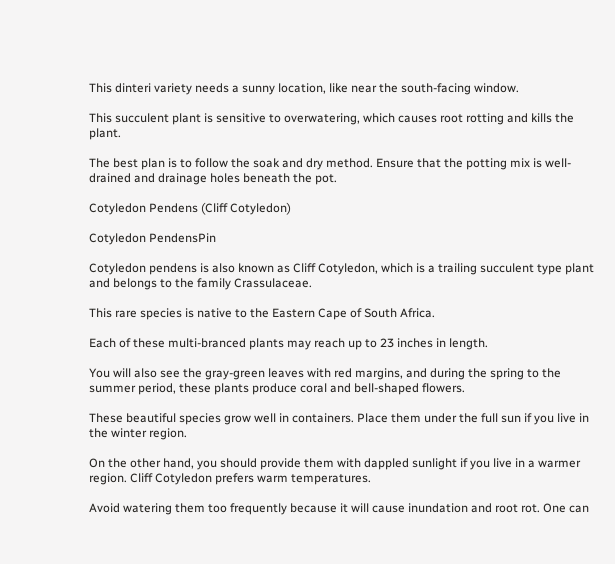This dinteri variety needs a sunny location, like near the south-facing window.

This succulent plant is sensitive to overwatering, which causes root rotting and kills the plant.

The best plan is to follow the soak and dry method. Ensure that the potting mix is well-drained and drainage holes beneath the pot.

Cotyledon Pendens (Cliff Cotyledon)

Cotyledon PendensPin

Cotyledon pendens is also known as Cliff Cotyledon, which is a trailing succulent type plant and belongs to the family Crassulaceae.

This rare species is native to the Eastern Cape of South Africa.

Each of these multi-branced plants may reach up to 23 inches in length.

You will also see the gray-green leaves with red margins, and during the spring to the summer period, these plants produce coral and bell-shaped flowers.

These beautiful species grow well in containers. Place them under the full sun if you live in the winter region.

On the other hand, you should provide them with dappled sunlight if you live in a warmer region. Cliff Cotyledon prefers warm temperatures.

Avoid watering them too frequently because it will cause inundation and root rot. One can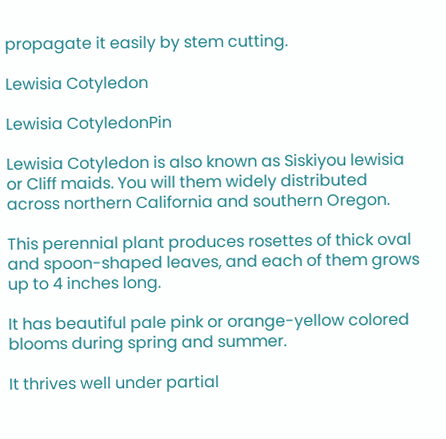propagate it easily by stem cutting.

Lewisia Cotyledon

Lewisia CotyledonPin

Lewisia Cotyledon is also known as Siskiyou lewisia or Cliff maids. You will them widely distributed across northern California and southern Oregon.

This perennial plant produces rosettes of thick oval and spoon-shaped leaves, and each of them grows up to 4 inches long.

It has beautiful pale pink or orange-yellow colored blooms during spring and summer.

It thrives well under partial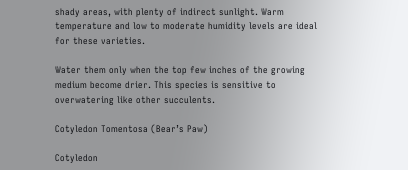shady areas, with plenty of indirect sunlight. Warm temperature and low to moderate humidity levels are ideal for these varieties.

Water them only when the top few inches of the growing medium become drier. This species is sensitive to overwatering like other succulents.

Cotyledon Tomentosa (Bear’s Paw)

Cotyledon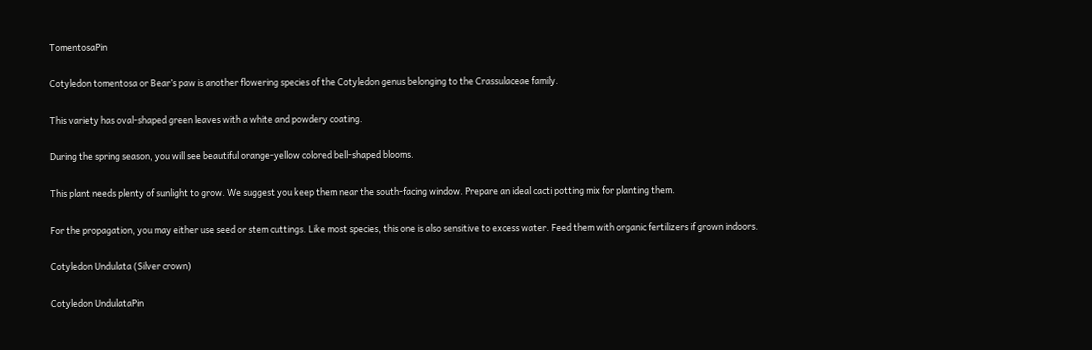TomentosaPin

Cotyledon tomentosa or Bear’s paw is another flowering species of the Cotyledon genus belonging to the Crassulaceae family.

This variety has oval-shaped green leaves with a white and powdery coating.

During the spring season, you will see beautiful orange-yellow colored bell-shaped blooms.

This plant needs plenty of sunlight to grow. We suggest you keep them near the south-facing window. Prepare an ideal cacti potting mix for planting them.

For the propagation, you may either use seed or stem cuttings. Like most species, this one is also sensitive to excess water. Feed them with organic fertilizers if grown indoors.

Cotyledon Undulata (Silver crown)

Cotyledon UndulataPin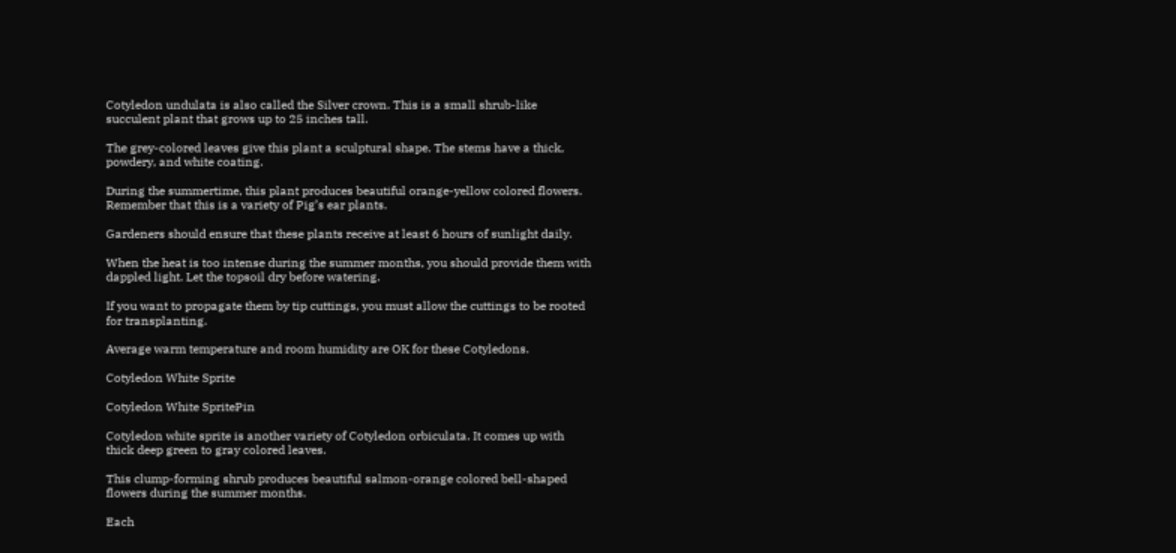Cotyledon undulata is also called the Silver crown. This is a small shrub-like succulent plant that grows up to 25 inches tall.

The grey-colored leaves give this plant a sculptural shape. The stems have a thick, powdery, and white coating.

During the summertime, this plant produces beautiful orange-yellow colored flowers. Remember that this is a variety of Pig’s ear plants.

Gardeners should ensure that these plants receive at least 6 hours of sunlight daily.

When the heat is too intense during the summer months, you should provide them with dappled light. Let the topsoil dry before watering.

If you want to propagate them by tip cuttings, you must allow the cuttings to be rooted for transplanting.

Average warm temperature and room humidity are OK for these Cotyledons.

Cotyledon White Sprite

Cotyledon White SpritePin

Cotyledon white sprite is another variety of Cotyledon orbiculata. It comes up with thick deep green to gray colored leaves.

This clump-forming shrub produces beautiful salmon-orange colored bell-shaped flowers during the summer months.

Each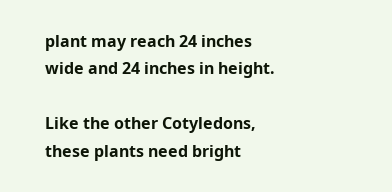plant may reach 24 inches wide and 24 inches in height.

Like the other Cotyledons, these plants need bright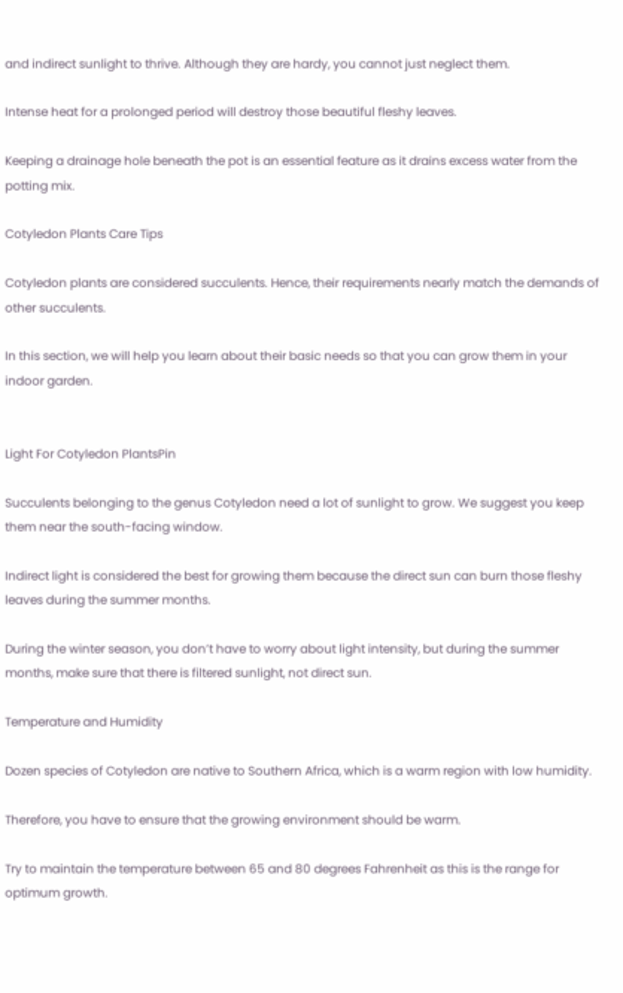and indirect sunlight to thrive. Although they are hardy, you cannot just neglect them.

Intense heat for a prolonged period will destroy those beautiful fleshy leaves.

Keeping a drainage hole beneath the pot is an essential feature as it drains excess water from the potting mix.

Cotyledon Plants Care Tips

Cotyledon plants are considered succulents. Hence, their requirements nearly match the demands of other succulents.

In this section, we will help you learn about their basic needs so that you can grow them in your indoor garden.


Light For Cotyledon PlantsPin

Succulents belonging to the genus Cotyledon need a lot of sunlight to grow. We suggest you keep them near the south-facing window.

Indirect light is considered the best for growing them because the direct sun can burn those fleshy leaves during the summer months.

During the winter season, you don’t have to worry about light intensity, but during the summer months, make sure that there is filtered sunlight, not direct sun.

Temperature and Humidity

Dozen species of Cotyledon are native to Southern Africa, which is a warm region with low humidity.

Therefore, you have to ensure that the growing environment should be warm.

Try to maintain the temperature between 65 and 80 degrees Fahrenheit as this is the range for optimum growth.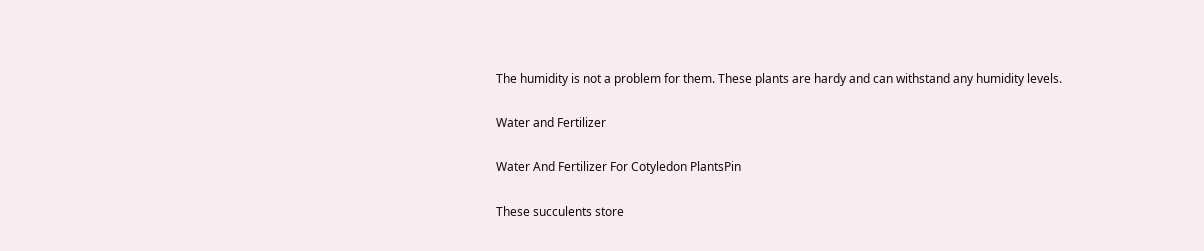The humidity is not a problem for them. These plants are hardy and can withstand any humidity levels.

Water and Fertilizer

Water And Fertilizer For Cotyledon PlantsPin

These succulents store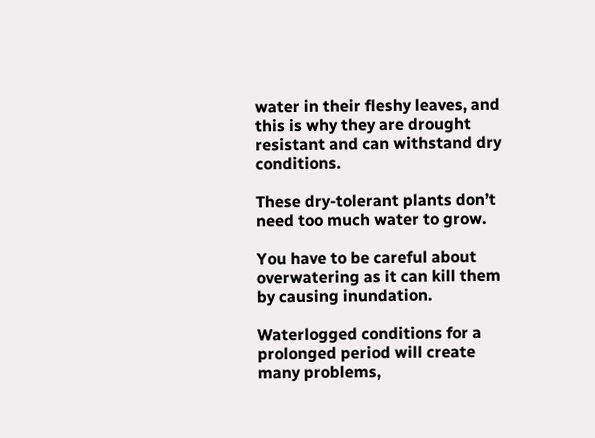water in their fleshy leaves, and this is why they are drought resistant and can withstand dry conditions.

These dry-tolerant plants don’t need too much water to grow.

You have to be careful about overwatering as it can kill them by causing inundation.

Waterlogged conditions for a prolonged period will create many problems,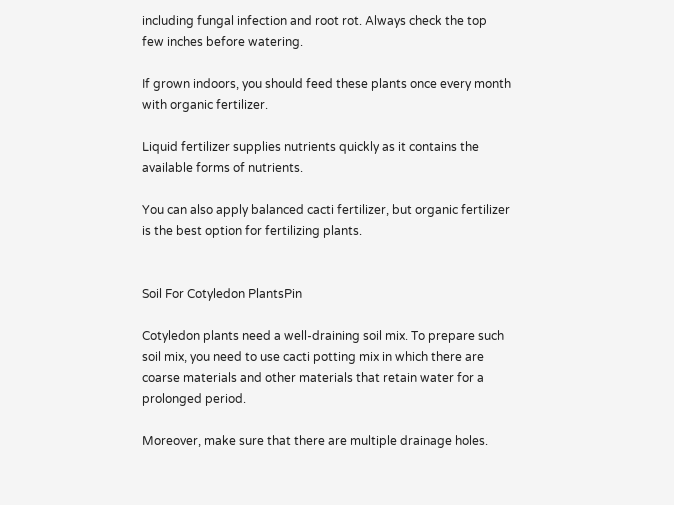including fungal infection and root rot. Always check the top few inches before watering.

If grown indoors, you should feed these plants once every month with organic fertilizer.

Liquid fertilizer supplies nutrients quickly as it contains the available forms of nutrients.

You can also apply balanced cacti fertilizer, but organic fertilizer is the best option for fertilizing plants.


Soil For Cotyledon PlantsPin

Cotyledon plants need a well-draining soil mix. To prepare such soil mix, you need to use cacti potting mix in which there are coarse materials and other materials that retain water for a prolonged period.

Moreover, make sure that there are multiple drainage holes.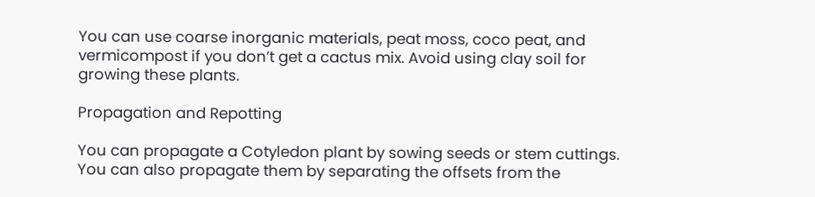You can use coarse inorganic materials, peat moss, coco peat, and vermicompost if you don’t get a cactus mix. Avoid using clay soil for growing these plants.

Propagation and Repotting

You can propagate a Cotyledon plant by sowing seeds or stem cuttings. You can also propagate them by separating the offsets from the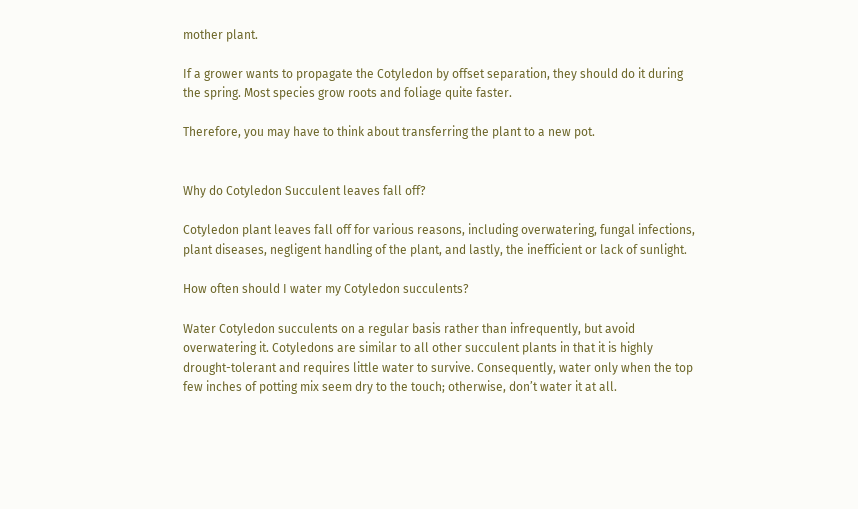mother plant.

If a grower wants to propagate the Cotyledon by offset separation, they should do it during the spring. Most species grow roots and foliage quite faster.

Therefore, you may have to think about transferring the plant to a new pot.


Why do Cotyledon Succulent leaves fall off?

Cotyledon plant leaves fall off for various reasons, including overwatering, fungal infections, plant diseases, negligent handling of the plant, and lastly, the inefficient or lack of sunlight.

How often should I water my Cotyledon succulents?

Water Cotyledon succulents on a regular basis rather than infrequently, but avoid overwatering it. Cotyledons are similar to all other succulent plants in that it is highly drought-tolerant and requires little water to survive. Consequently, water only when the top few inches of potting mix seem dry to the touch; otherwise, don’t water it at all.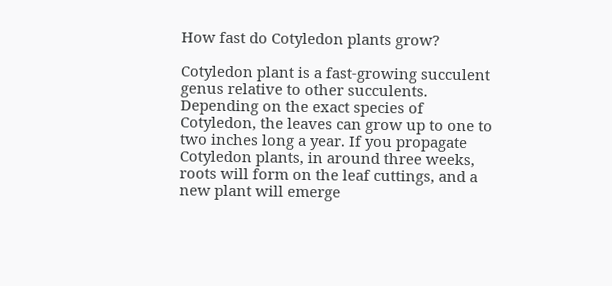How fast do Cotyledon plants grow?

Cotyledon plant is a fast-growing succulent genus relative to other succulents. Depending on the exact species of Cotyledon, the leaves can grow up to one to two inches long a year. If you propagate Cotyledon plants, in around three weeks, roots will form on the leaf cuttings, and a new plant will emerge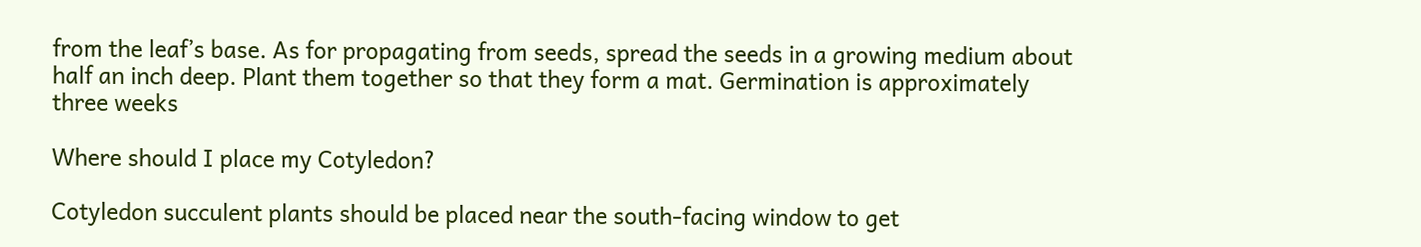from the leaf’s base. As for propagating from seeds, spread the seeds in a growing medium about half an inch deep. Plant them together so that they form a mat. Germination is approximately three weeks

Where should I place my Cotyledon?

Cotyledon succulent plants should be placed near the south-facing window to get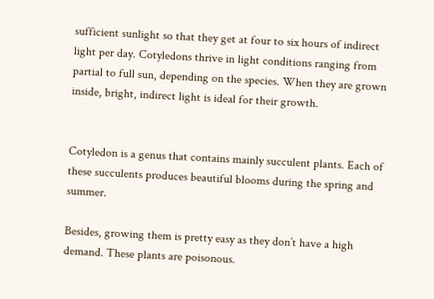sufficient sunlight so that they get at four to six hours of indirect light per day. Cotyledons thrive in light conditions ranging from partial to full sun, depending on the species. When they are grown inside, bright, indirect light is ideal for their growth.


Cotyledon is a genus that contains mainly succulent plants. Each of these succulents produces beautiful blooms during the spring and summer.

Besides, growing them is pretty easy as they don’t have a high demand. These plants are poisonous.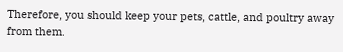Therefore, you should keep your pets, cattle, and poultry away from them.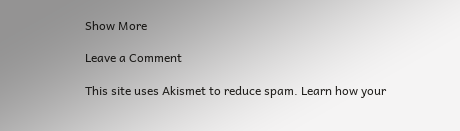Show More

Leave a Comment

This site uses Akismet to reduce spam. Learn how your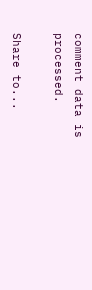comment data is processed.

Share to...